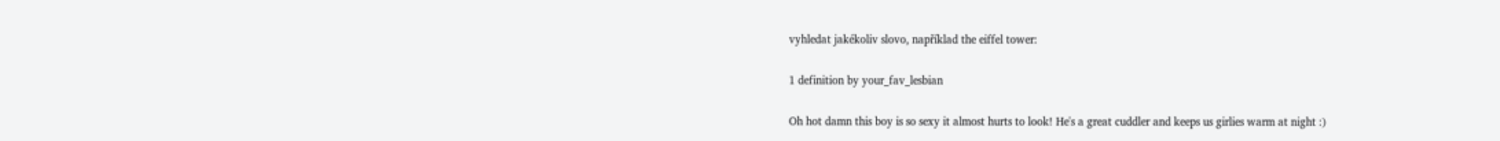vyhledat jakékoliv slovo, například the eiffel tower:

1 definition by your_fav_lesbian

Oh hot damn this boy is so sexy it almost hurts to look! He's a great cuddler and keeps us girlies warm at night :)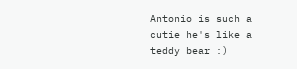Antonio is such a cutie he's like a teddy bear :)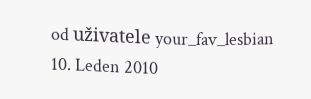od uživatele your_fav_lesbian 10. Leden 2010